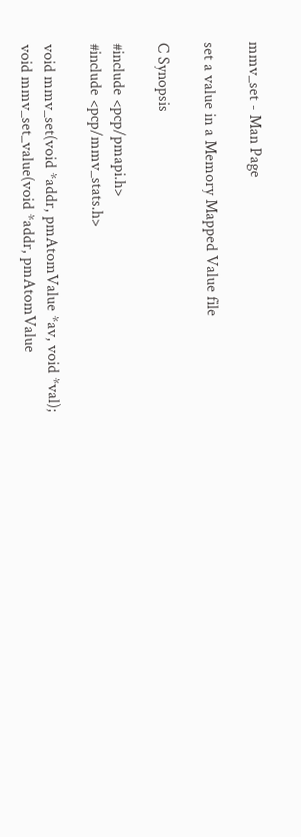mmv_set - Man Page

set a value in a Memory Mapped Value file

C Synopsis

#include <pcp/pmapi.h>
#include <pcp/mmv_stats.h>

void mmv_set(void *addr, pmAtomValue *av, void *val);
void mmv_set_value(void *addr, pmAtomValue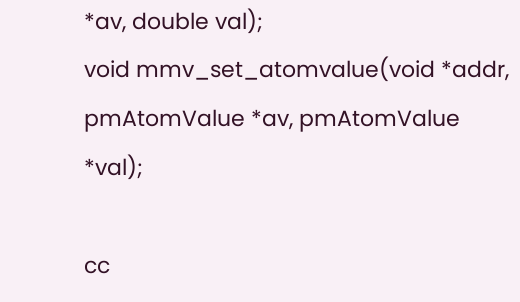*av, double val);
void mmv_set_atomvalue(void *addr, pmAtomValue *av, pmAtomValue *val);

cc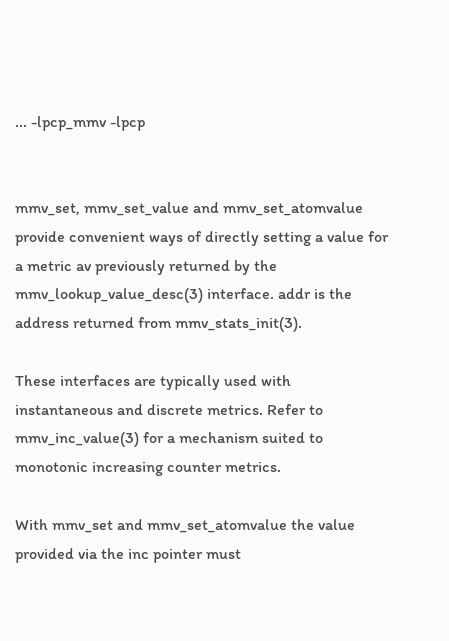... -lpcp_mmv -lpcp


mmv_set, mmv_set_value and mmv_set_atomvalue provide convenient ways of directly setting a value for a metric av previously returned by the mmv_lookup_value_desc(3) interface. addr is the address returned from mmv_stats_init(3).

These interfaces are typically used with instantaneous and discrete metrics. Refer to mmv_inc_value(3) for a mechanism suited to monotonic increasing counter metrics.

With mmv_set and mmv_set_atomvalue the value provided via the inc pointer must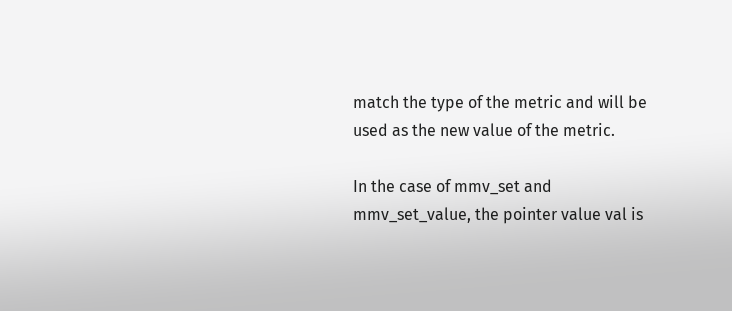match the type of the metric and will be used as the new value of the metric.

In the case of mmv_set and mmv_set_value, the pointer value val is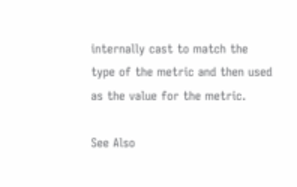internally cast to match the type of the metric and then used as the value for the metric.

See Also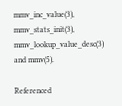mmv_inc_value(3), mmv_stats_init(3), mmv_lookup_value_desc(3) and mmv(5).

Referenced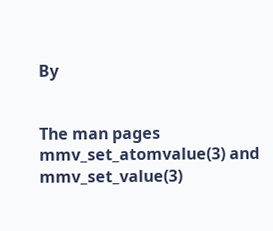By


The man pages mmv_set_atomvalue(3) and mmv_set_value(3)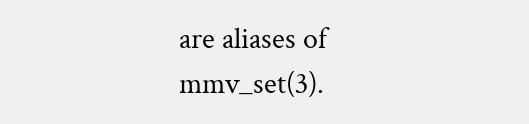are aliases of mmv_set(3).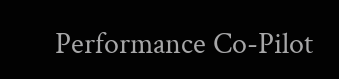Performance Co-Pilot